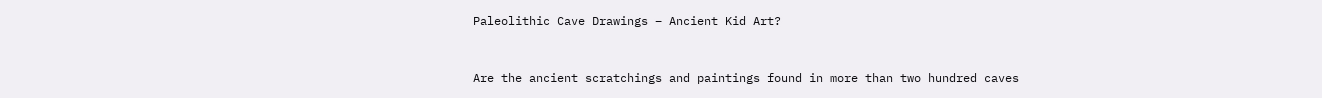Paleolithic Cave Drawings – Ancient Kid Art?


Are the ancient scratchings and paintings found in more than two hundred caves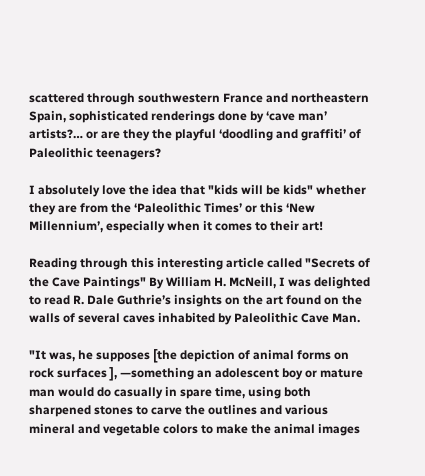scattered through southwestern France and northeastern Spain, sophisticated renderings done by ‘cave man’ artists?… or are they the playful ‘doodling and graffiti’ of Paleolithic teenagers?

I absolutely love the idea that "kids will be kids" whether they are from the ‘Paleolithic Times’ or this ‘New Millennium’, especially when it comes to their art!

Reading through this interesting article called "Secrets of the Cave Paintings" By William H. McNeill, I was delighted to read R. Dale Guthrie’s insights on the art found on the walls of several caves inhabited by Paleolithic Cave Man.

"It was, he supposes [the depiction of animal forms on rock surfaces ], —something an adolescent boy or mature man would do casually in spare time, using both sharpened stones to carve the outlines and various mineral and vegetable colors to make the animal images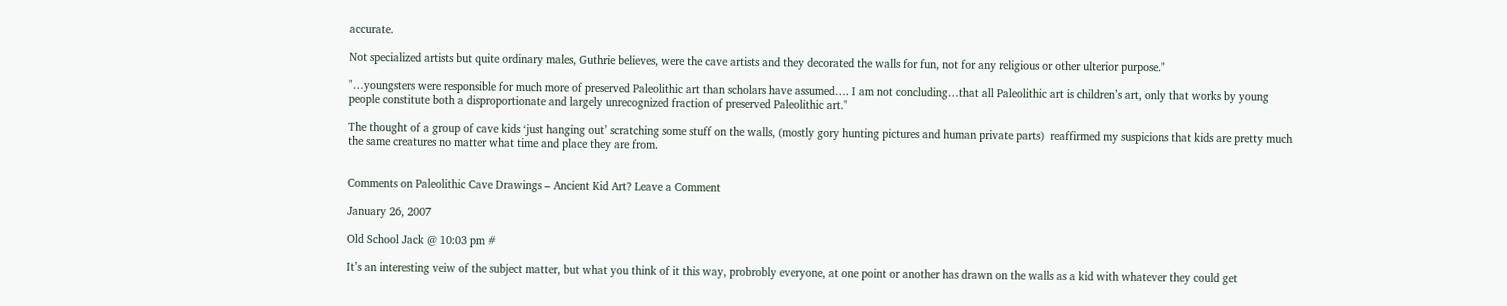accurate.

Not specialized artists but quite ordinary males, Guthrie believes, were the cave artists and they decorated the walls for fun, not for any religious or other ulterior purpose."

"…youngsters were responsible for much more of preserved Paleolithic art than scholars have assumed…. I am not concluding…that all Paleolithic art is children’s art, only that works by young people constitute both a disproportionate and largely unrecognized fraction of preserved Paleolithic art."

The thought of a group of cave kids ‘just hanging out’ scratching some stuff on the walls, (mostly gory hunting pictures and human private parts)  reaffirmed my suspicions that kids are pretty much the same creatures no matter what time and place they are from.


Comments on Paleolithic Cave Drawings – Ancient Kid Art? Leave a Comment

January 26, 2007

Old School Jack @ 10:03 pm #

It’s an interesting veiw of the subject matter, but what you think of it this way, probrobly everyone, at one point or another has drawn on the walls as a kid with whatever they could get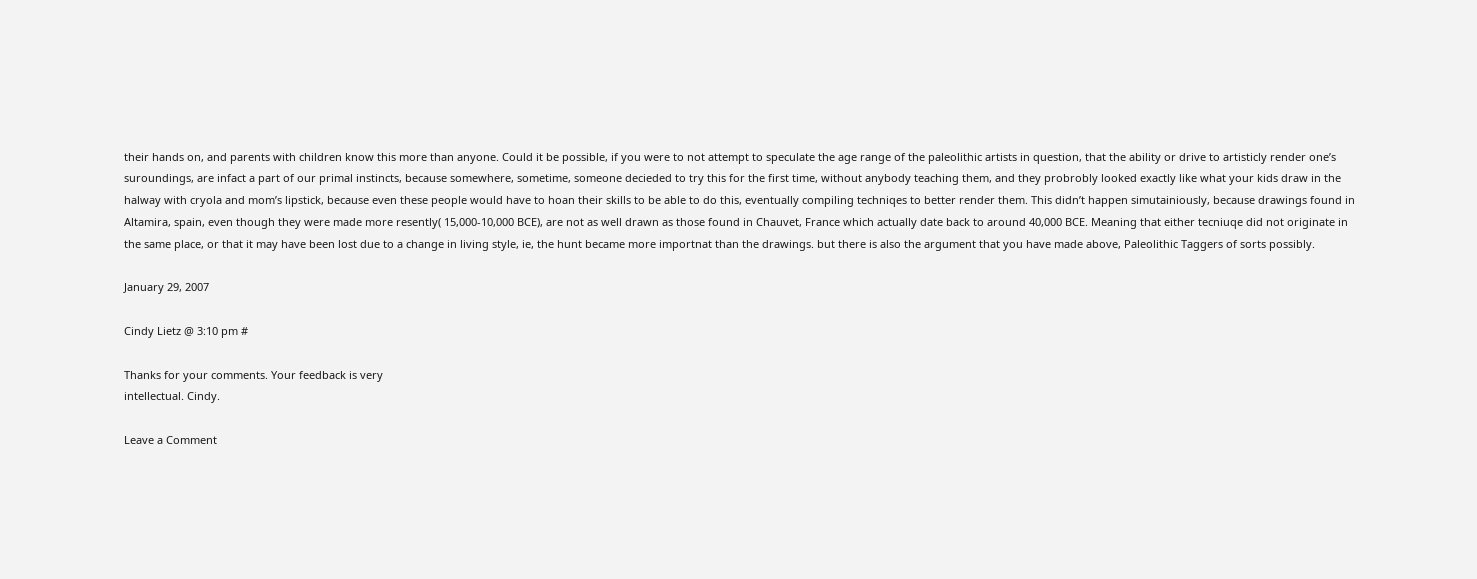their hands on, and parents with children know this more than anyone. Could it be possible, if you were to not attempt to speculate the age range of the paleolithic artists in question, that the ability or drive to artisticly render one’s suroundings, are infact a part of our primal instincts, because somewhere, sometime, someone decieded to try this for the first time, without anybody teaching them, and they probrobly looked exactly like what your kids draw in the halway with cryola and mom’s lipstick, because even these people would have to hoan their skills to be able to do this, eventually compiling techniqes to better render them. This didn’t happen simutainiously, because drawings found in Altamira, spain, even though they were made more resently( 15,000-10,000 BCE), are not as well drawn as those found in Chauvet, France which actually date back to around 40,000 BCE. Meaning that either tecniuqe did not originate in the same place, or that it may have been lost due to a change in living style, ie, the hunt became more importnat than the drawings. but there is also the argument that you have made above, Paleolithic Taggers of sorts possibly.

January 29, 2007

Cindy Lietz @ 3:10 pm #

Thanks for your comments. Your feedback is very
intellectual. Cindy.

Leave a Comment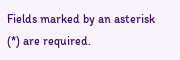Fields marked by an asterisk (*) are required.